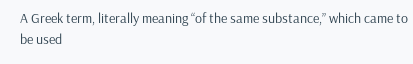A Greek term, literally meaning “of the same substance,” which came to be used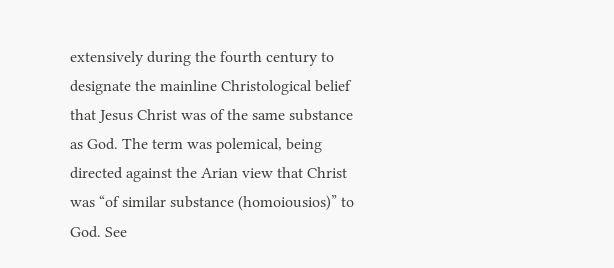extensively during the fourth century to designate the mainline Christological belief that Jesus Christ was of the same substance as God. The term was polemical, being directed against the Arian view that Christ was “of similar substance (homoiousios)” to God. See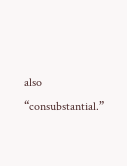also “consubstantial.”